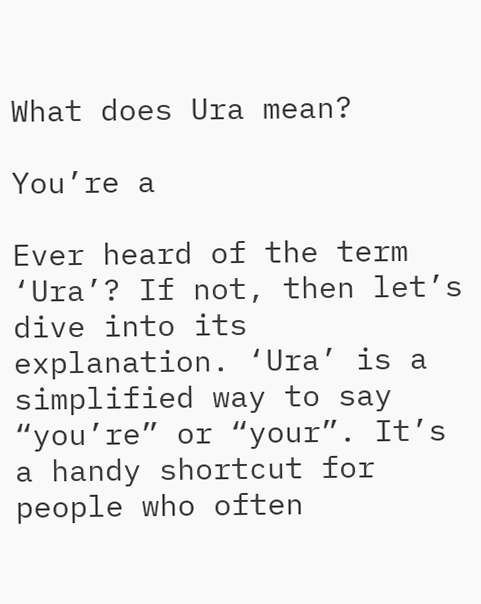What does Ura mean?

You’re a

Ever heard of the term ‘Ura’? If not, then let’s dive into its explanation. ‘Ura’ is a simplified way to say “you’re” or “your”. It’s a handy shortcut for people who often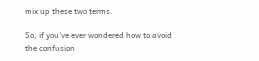mix up these two terms.

So, if you’ve ever wondered how to avoid the confusion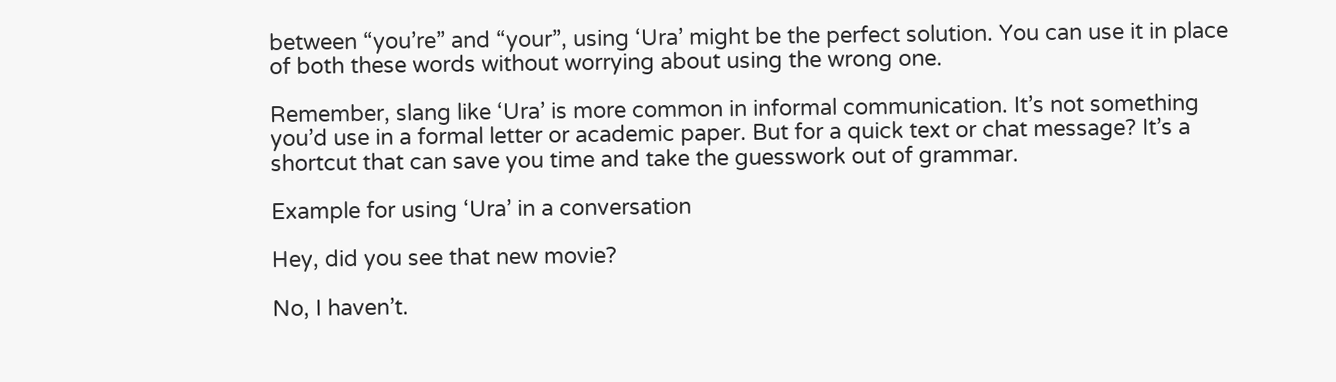between “you’re” and “your”, using ‘Ura’ might be the perfect solution. You can use it in place of both these words without worrying about using the wrong one.

Remember, slang like ‘Ura’ is more common in informal communication. It’s not something you’d use in a formal letter or academic paper. But for a quick text or chat message? It’s a shortcut that can save you time and take the guesswork out of grammar.

Example for using ‘Ura’ in a conversation

Hey, did you see that new movie?

No, I haven’t.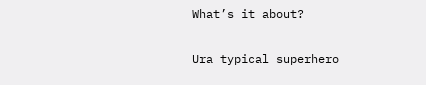What’s it about?

Ura typical superhero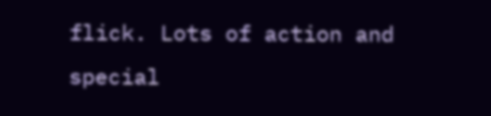flick. Lots of action and special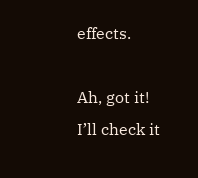effects.

Ah, got it! I’ll check it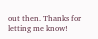out then. Thanks for letting me know!